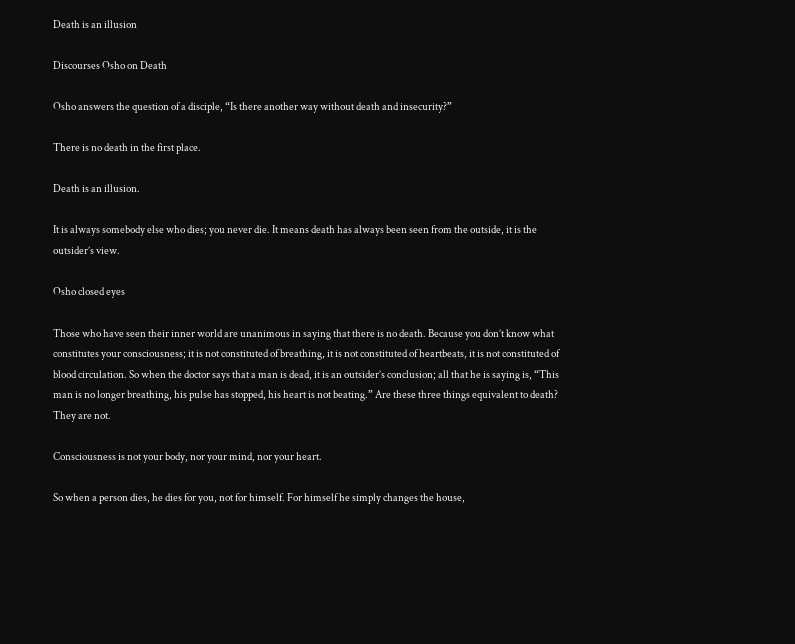Death is an illusion

Discourses Osho on Death

Osho answers the question of a disciple, “Is there another way without death and insecurity?”

There is no death in the first place.

Death is an illusion.

It is always somebody else who dies; you never die. It means death has always been seen from the outside, it is the outsider’s view.

Osho closed eyes

Those who have seen their inner world are unanimous in saying that there is no death. Because you don’t know what constitutes your consciousness; it is not constituted of breathing, it is not constituted of heartbeats, it is not constituted of blood circulation. So when the doctor says that a man is dead, it is an outsider’s conclusion; all that he is saying is, “This man is no longer breathing, his pulse has stopped, his heart is not beating.” Are these three things equivalent to death? They are not.

Consciousness is not your body, nor your mind, nor your heart.

So when a person dies, he dies for you, not for himself. For himself he simply changes the house,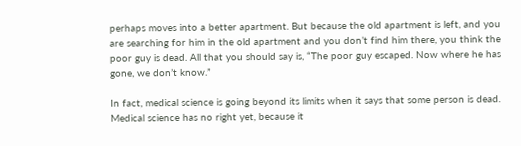perhaps moves into a better apartment. But because the old apartment is left, and you are searching for him in the old apartment and you don’t find him there, you think the poor guy is dead. All that you should say is, “The poor guy escaped. Now where he has gone, we don’t know.”

In fact, medical science is going beyond its limits when it says that some person is dead. Medical science has no right yet, because it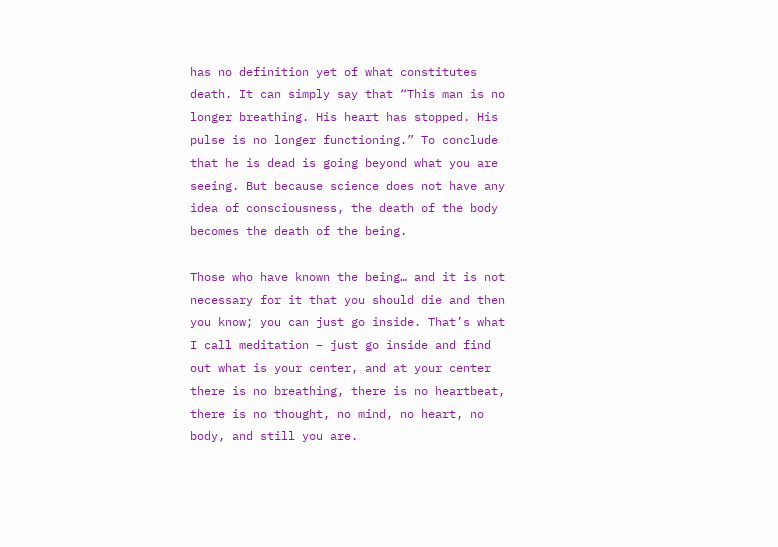has no definition yet of what constitutes death. It can simply say that “This man is no longer breathing. His heart has stopped. His pulse is no longer functioning.” To conclude that he is dead is going beyond what you are seeing. But because science does not have any idea of consciousness, the death of the body becomes the death of the being.

Those who have known the being… and it is not necessary for it that you should die and then you know; you can just go inside. That’s what I call meditation – just go inside and find out what is your center, and at your center there is no breathing, there is no heartbeat, there is no thought, no mind, no heart, no body, and still you are.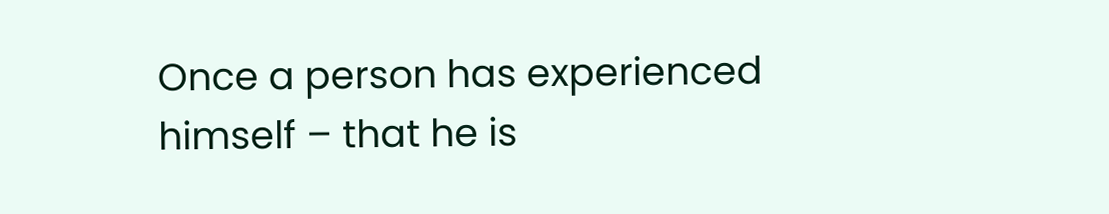Once a person has experienced himself – that he is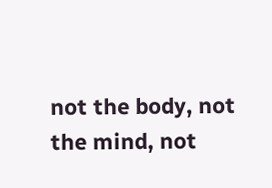not the body, not the mind, not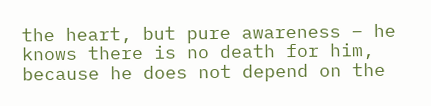the heart, but pure awareness – he knows there is no death for him, because he does not depend on the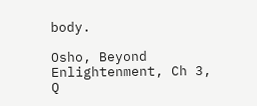body.

Osho, Beyond Enlightenment, Ch 3, Q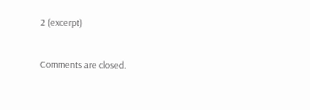2 (excerpt)

Comments are closed.